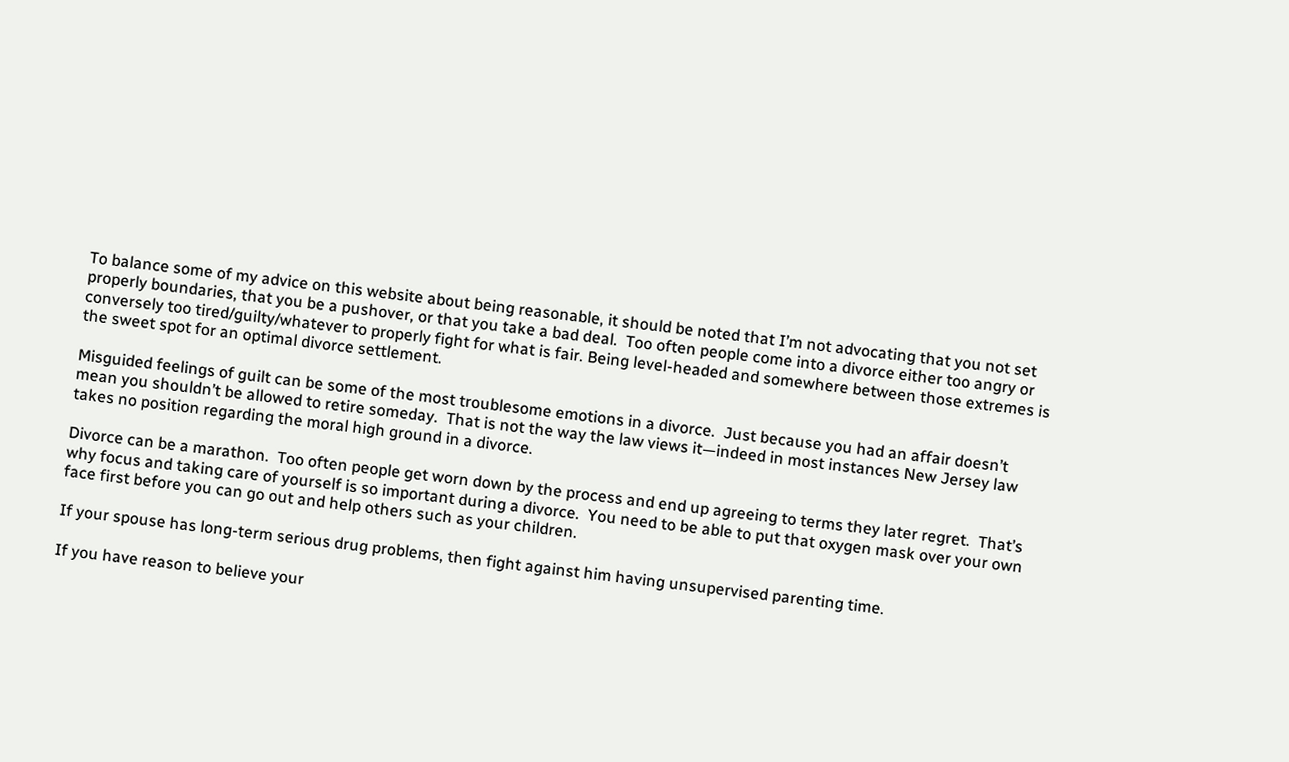To balance some of my advice on this website about being reasonable, it should be noted that I’m not advocating that you not set properly boundaries, that you be a pushover, or that you take a bad deal.  Too often people come into a divorce either too angry or conversely too tired/guilty/whatever to properly fight for what is fair. Being level-headed and somewhere between those extremes is the sweet spot for an optimal divorce settlement.

Misguided feelings of guilt can be some of the most troublesome emotions in a divorce.  Just because you had an affair doesn’t mean you shouldn’t be allowed to retire someday.  That is not the way the law views it—indeed in most instances New Jersey law takes no position regarding the moral high ground in a divorce.

Divorce can be a marathon.  Too often people get worn down by the process and end up agreeing to terms they later regret.  That’s why focus and taking care of yourself is so important during a divorce.  You need to be able to put that oxygen mask over your own face first before you can go out and help others such as your children.

If your spouse has long-term serious drug problems, then fight against him having unsupervised parenting time.

If you have reason to believe your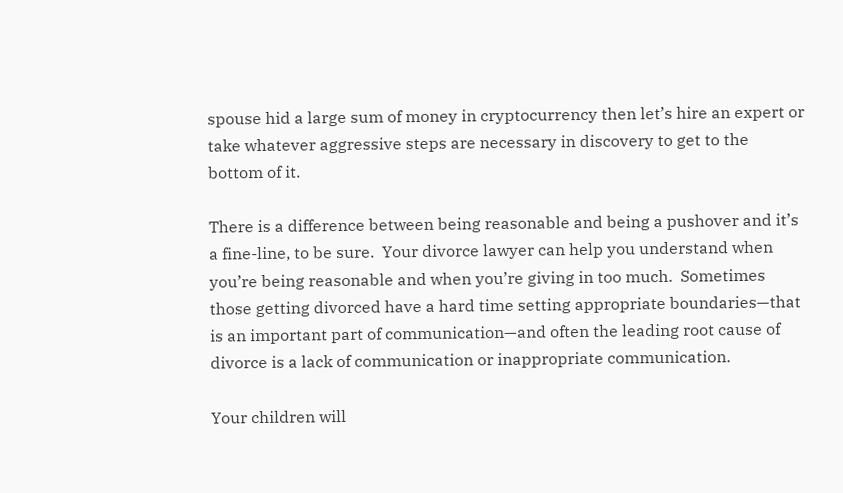spouse hid a large sum of money in cryptocurrency then let’s hire an expert or take whatever aggressive steps are necessary in discovery to get to the bottom of it.

There is a difference between being reasonable and being a pushover and it’s a fine-line, to be sure.  Your divorce lawyer can help you understand when you’re being reasonable and when you’re giving in too much.  Sometimes those getting divorced have a hard time setting appropriate boundaries—that is an important part of communication—and often the leading root cause of divorce is a lack of communication or inappropriate communication.

Your children will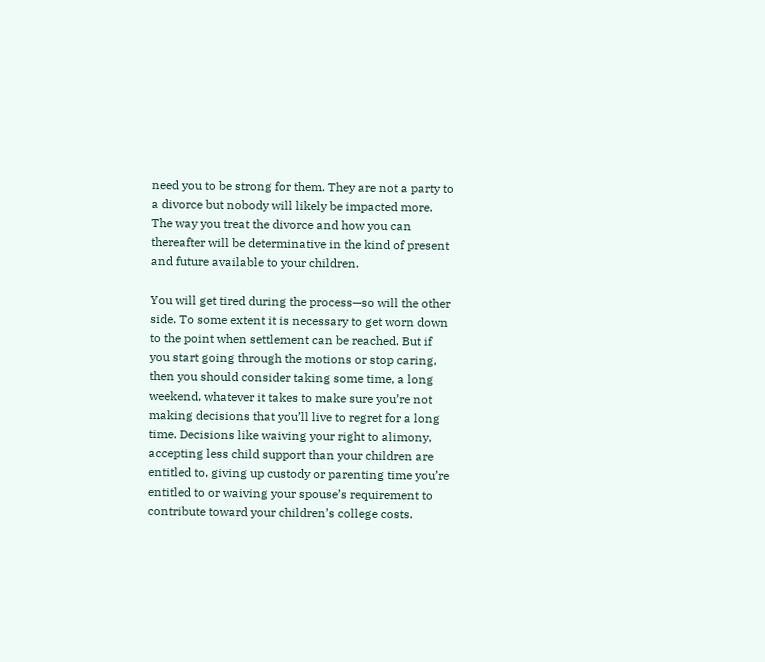need you to be strong for them. They are not a party to a divorce but nobody will likely be impacted more. The way you treat the divorce and how you can thereafter will be determinative in the kind of present and future available to your children.

You will get tired during the process—so will the other side. To some extent it is necessary to get worn down to the point when settlement can be reached. But if you start going through the motions or stop caring, then you should consider taking some time, a long weekend, whatever it takes to make sure you’re not making decisions that you’ll live to regret for a long time. Decisions like waiving your right to alimony, accepting less child support than your children are entitled to, giving up custody or parenting time you’re entitled to or waiving your spouse’s requirement to contribute toward your children’s college costs.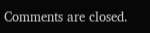Comments are closed.